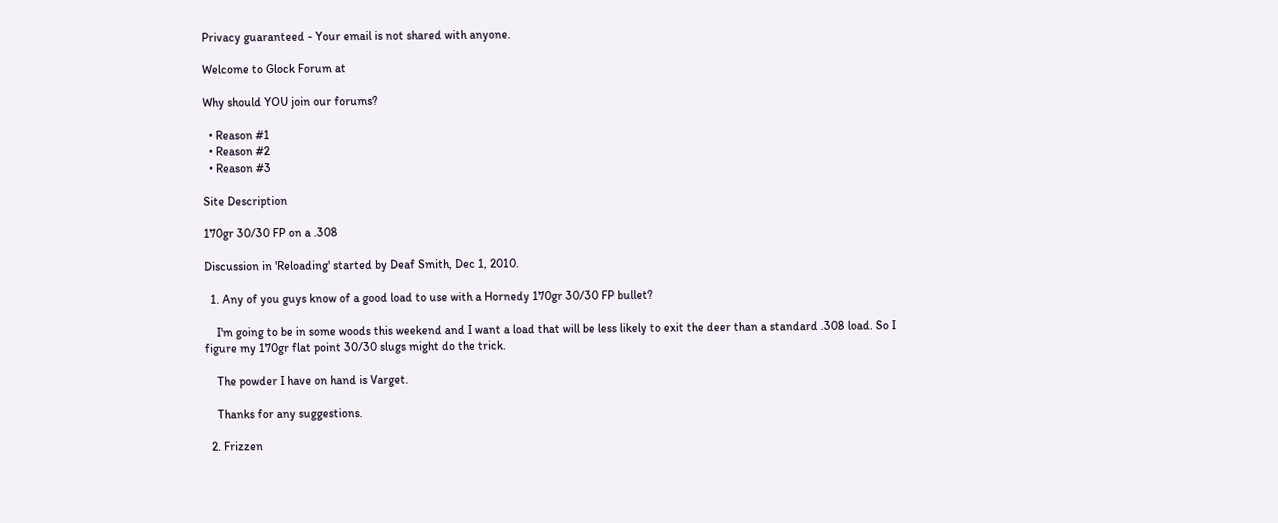Privacy guaranteed - Your email is not shared with anyone.

Welcome to Glock Forum at

Why should YOU join our forums?

  • Reason #1
  • Reason #2
  • Reason #3

Site Description

170gr 30/30 FP on a .308

Discussion in 'Reloading' started by Deaf Smith, Dec 1, 2010.

  1. Any of you guys know of a good load to use with a Hornedy 170gr 30/30 FP bullet?

    I'm going to be in some woods this weekend and I want a load that will be less likely to exit the deer than a standard .308 load. So I figure my 170gr flat point 30/30 slugs might do the trick.

    The powder I have on hand is Varget.

    Thanks for any suggestions.

  2. Frizzen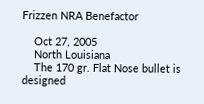Frizzen NRA Benefactor

    Oct 27, 2005
    North Louisiana
    The 170 gr. Flat Nose bullet is designed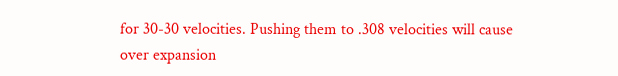for 30-30 velocities. Pushing them to .308 velocities will cause over expansion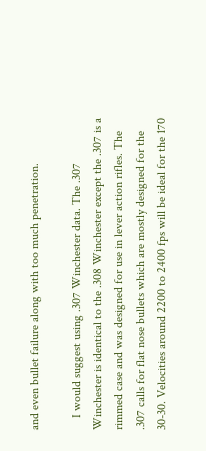and even bullet failure along with too much penetration.

    I would suggest using .307 Winchester data. The .307 Winchester is identical to the .308 Winchester except the .307 is a rimmed case and was designed for use in lever action rifles. The .307 calls for flat nose bullets which are mostly designed for the 30-30. Velocities around 2200 to 2400 fps will be ideal for the 170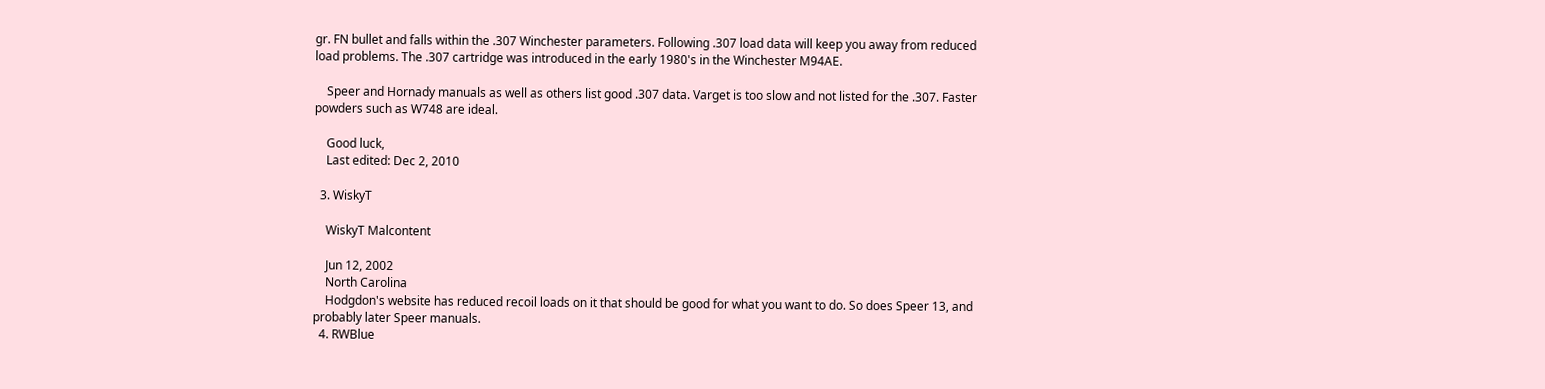gr. FN bullet and falls within the .307 Winchester parameters. Following .307 load data will keep you away from reduced load problems. The .307 cartridge was introduced in the early 1980's in the Winchester M94AE.

    Speer and Hornady manuals as well as others list good .307 data. Varget is too slow and not listed for the .307. Faster powders such as W748 are ideal.

    Good luck,
    Last edited: Dec 2, 2010

  3. WiskyT

    WiskyT Malcontent

    Jun 12, 2002
    North Carolina
    Hodgdon's website has reduced recoil loads on it that should be good for what you want to do. So does Speer 13, and probably later Speer manuals.
  4. RWBlue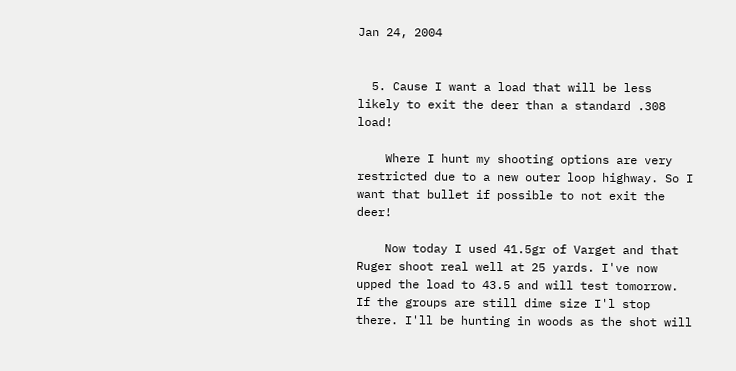Jan 24, 2004


  5. Cause I want a load that will be less likely to exit the deer than a standard .308 load!

    Where I hunt my shooting options are very restricted due to a new outer loop highway. So I want that bullet if possible to not exit the deer!

    Now today I used 41.5gr of Varget and that Ruger shoot real well at 25 yards. I've now upped the load to 43.5 and will test tomorrow. If the groups are still dime size I'l stop there. I'll be hunting in woods as the shot will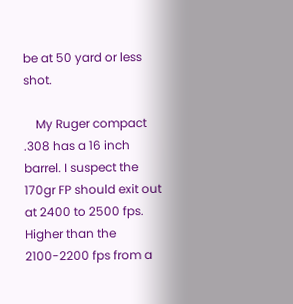be at 50 yard or less shot.

    My Ruger compact .308 has a 16 inch barrel. I suspect the 170gr FP should exit out at 2400 to 2500 fps. Higher than the 2100-2200 fps from a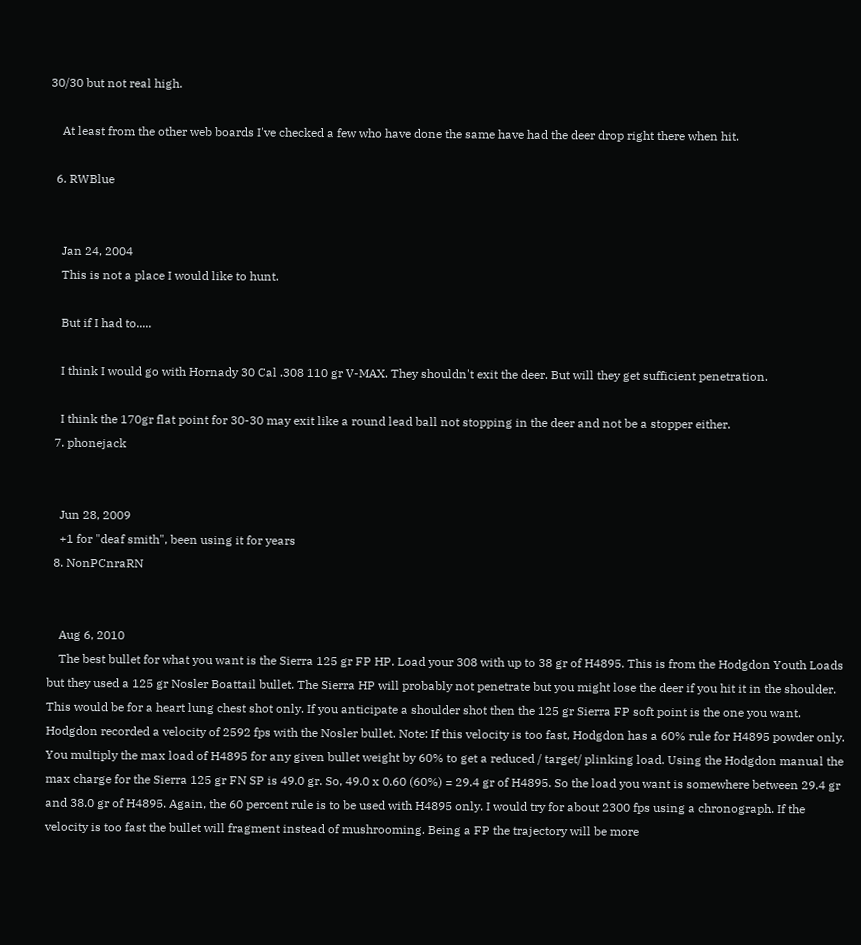30/30 but not real high.

    At least from the other web boards I've checked a few who have done the same have had the deer drop right there when hit.

  6. RWBlue


    Jan 24, 2004
    This is not a place I would like to hunt.

    But if I had to.....

    I think I would go with Hornady 30 Cal .308 110 gr V-MAX. They shouldn't exit the deer. But will they get sufficient penetration.

    I think the 170gr flat point for 30-30 may exit like a round lead ball not stopping in the deer and not be a stopper either.
  7. phonejack


    Jun 28, 2009
    +1 for "deaf smith", been using it for years
  8. NonPCnraRN


    Aug 6, 2010
    The best bullet for what you want is the Sierra 125 gr FP HP. Load your 308 with up to 38 gr of H4895. This is from the Hodgdon Youth Loads but they used a 125 gr Nosler Boattail bullet. The Sierra HP will probably not penetrate but you might lose the deer if you hit it in the shoulder. This would be for a heart lung chest shot only. If you anticipate a shoulder shot then the 125 gr Sierra FP soft point is the one you want. Hodgdon recorded a velocity of 2592 fps with the Nosler bullet. Note: If this velocity is too fast, Hodgdon has a 60% rule for H4895 powder only. You multiply the max load of H4895 for any given bullet weight by 60% to get a reduced / target/ plinking load. Using the Hodgdon manual the max charge for the Sierra 125 gr FN SP is 49.0 gr. So, 49.0 x 0.60 (60%) = 29.4 gr of H4895. So the load you want is somewhere between 29.4 gr and 38.0 gr of H4895. Again, the 60 percent rule is to be used with H4895 only. I would try for about 2300 fps using a chronograph. If the velocity is too fast the bullet will fragment instead of mushrooming. Being a FP the trajectory will be more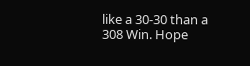like a 30-30 than a 308 Win. Hope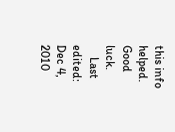this info helped. Good luck.
    Last edited: Dec 4, 2010